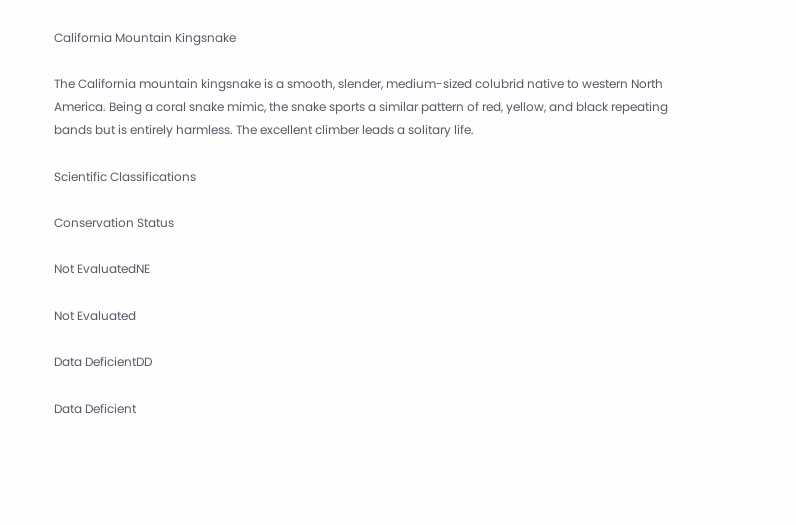California Mountain Kingsnake

The California mountain kingsnake is a smooth, slender, medium-sized colubrid native to western North America. Being a coral snake mimic, the snake sports a similar pattern of red, yellow, and black repeating bands but is entirely harmless. The excellent climber leads a solitary life.

Scientific Classifications

Conservation Status

Not EvaluatedNE

Not Evaluated

Data DeficientDD

Data Deficient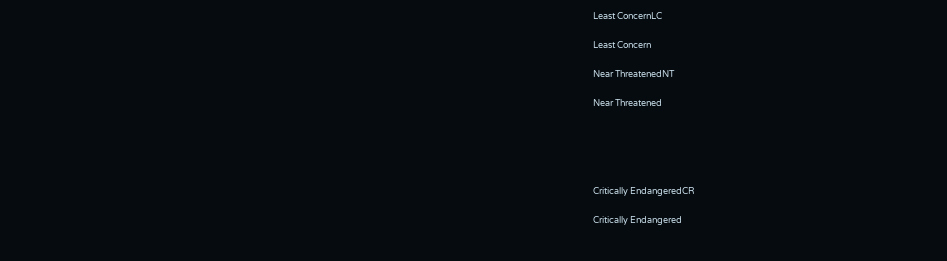Least ConcernLC

Least Concern

Near ThreatenedNT

Near Threatened





Critically EndangeredCR

Critically Endangered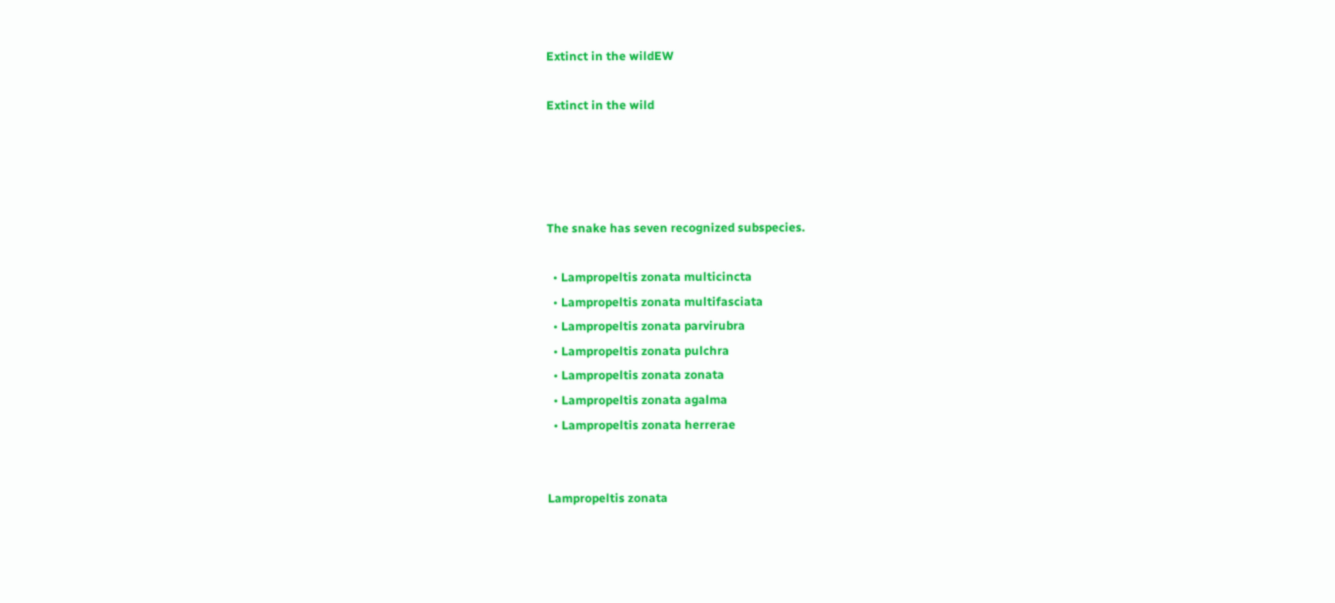Extinct in the wildEW

Extinct in the wild




The snake has seven recognized subspecies.

  • Lampropeltis zonata multicincta
  • Lampropeltis zonata multifasciata
  • Lampropeltis zonata parvirubra
  • Lampropeltis zonata pulchra
  • Lampropeltis zonata zonata
  • Lampropeltis zonata agalma
  • Lampropeltis zonata herrerae


Lampropeltis zonata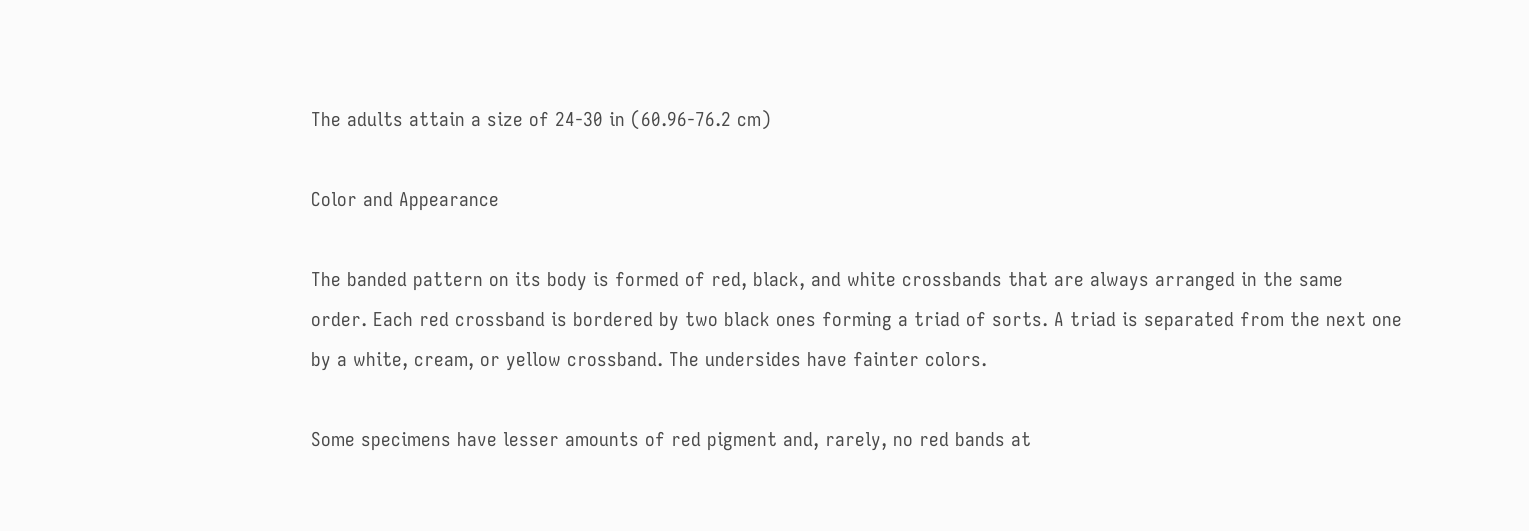The adults attain a size of 24-30 in (60.96-76.2 cm)

Color and Appearance

The banded pattern on its body is formed of red, black, and white crossbands that are always arranged in the same order. Each red crossband is bordered by two black ones forming a triad of sorts. A triad is separated from the next one by a white, cream, or yellow crossband. The undersides have fainter colors.

Some specimens have lesser amounts of red pigment and, rarely, no red bands at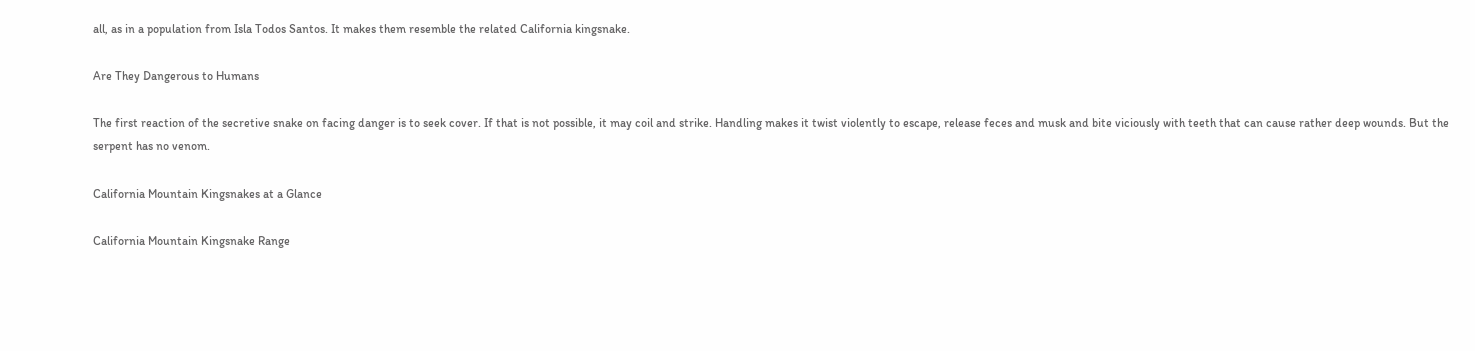all, as in a population from Isla Todos Santos. It makes them resemble the related California kingsnake.

Are They Dangerous to Humans

The first reaction of the secretive snake on facing danger is to seek cover. If that is not possible, it may coil and strike. Handling makes it twist violently to escape, release feces and musk and bite viciously with teeth that can cause rather deep wounds. But the serpent has no venom.

California Mountain Kingsnakes at a Glance

California Mountain Kingsnake Range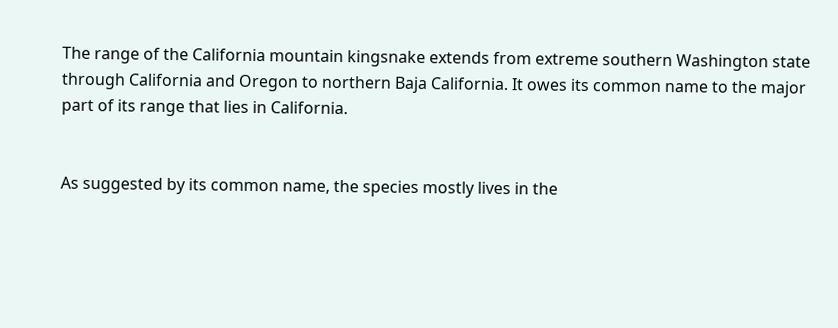The range of the California mountain kingsnake extends from extreme southern Washington state through California and Oregon to northern Baja California. It owes its common name to the major part of its range that lies in California.


As suggested by its common name, the species mostly lives in the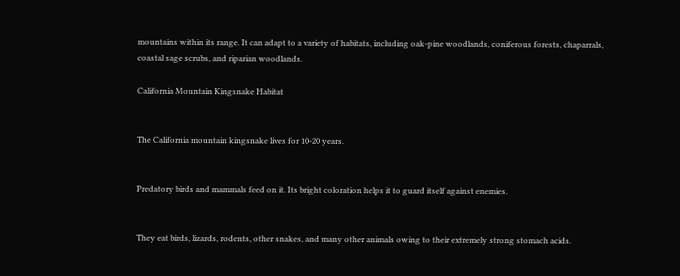mountains within its range. It can adapt to a variety of habitats, including oak-pine woodlands, coniferous forests, chaparrals, coastal sage scrubs, and riparian woodlands.

California Mountain Kingsnake Habitat


The California mountain kingsnake lives for 10-20 years.


Predatory birds and mammals feed on it. Its bright coloration helps it to guard itself against enemies.


They eat birds, lizards, rodents, other snakes, and many other animals owing to their extremely strong stomach acids.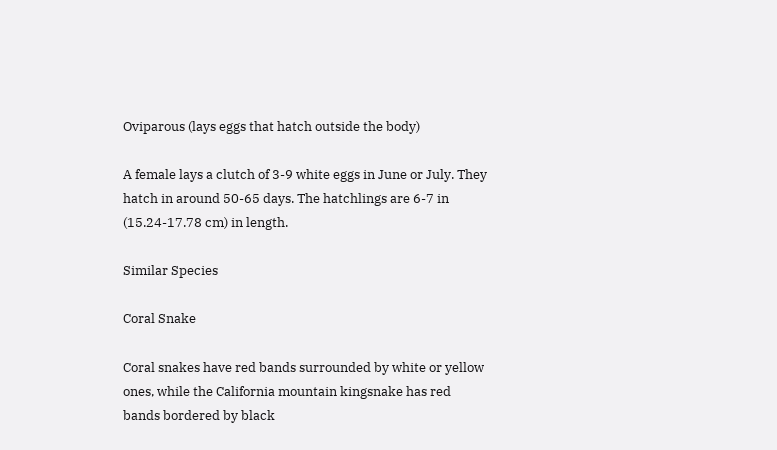Oviparous (lays eggs that hatch outside the body)

A female lays a clutch of 3-9 white eggs in June or July. They hatch in around 50-65 days. The hatchlings are 6-7 in (15.24-17.78 cm) in length.

Similar Species

Coral Snake

Coral snakes have red bands surrounded by white or yellow ones, while the California mountain kingsnake has red bands bordered by black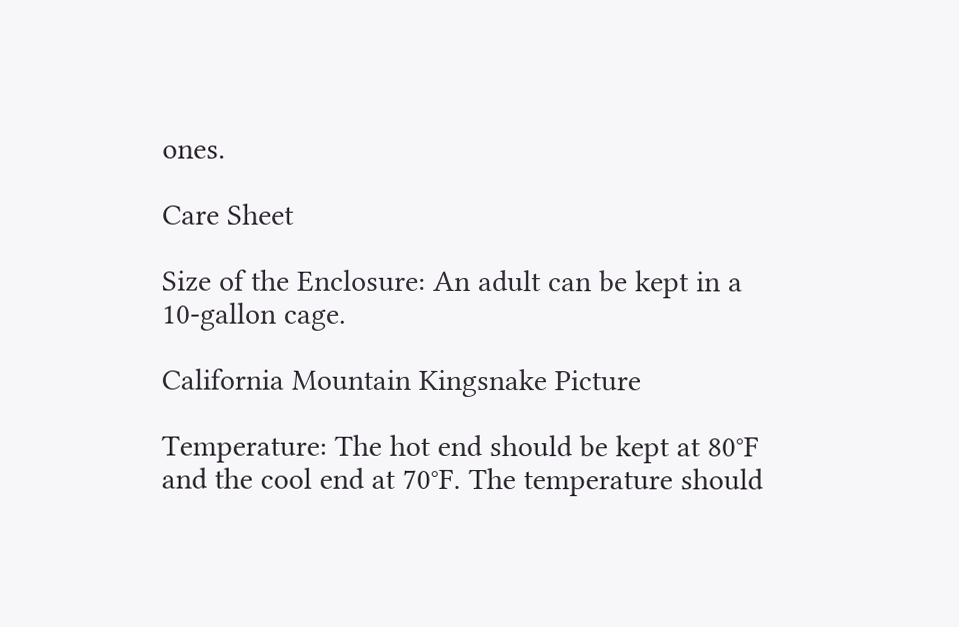ones.

Care Sheet

Size of the Enclosure: An adult can be kept in a 10-gallon cage.

California Mountain Kingsnake Picture

Temperature: The hot end should be kept at 80°F and the cool end at 70°F. The temperature should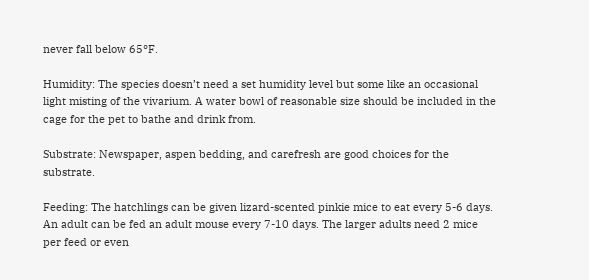never fall below 65°F.

Humidity: The species doesn’t need a set humidity level but some like an occasional light misting of the vivarium. A water bowl of reasonable size should be included in the cage for the pet to bathe and drink from.

Substrate: Newspaper, aspen bedding, and carefresh are good choices for the substrate.

Feeding: The hatchlings can be given lizard-scented pinkie mice to eat every 5-6 days. An adult can be fed an adult mouse every 7-10 days. The larger adults need 2 mice per feed or even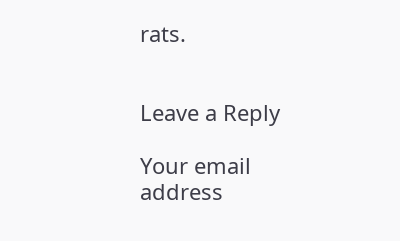rats.


Leave a Reply

Your email address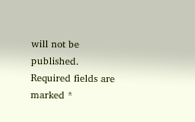will not be published. Required fields are marked *